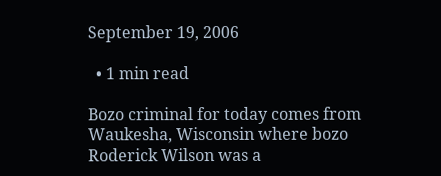September 19, 2006

  • 1 min read

Bozo criminal for today comes from Waukesha, Wisconsin where bozo Roderick Wilson was a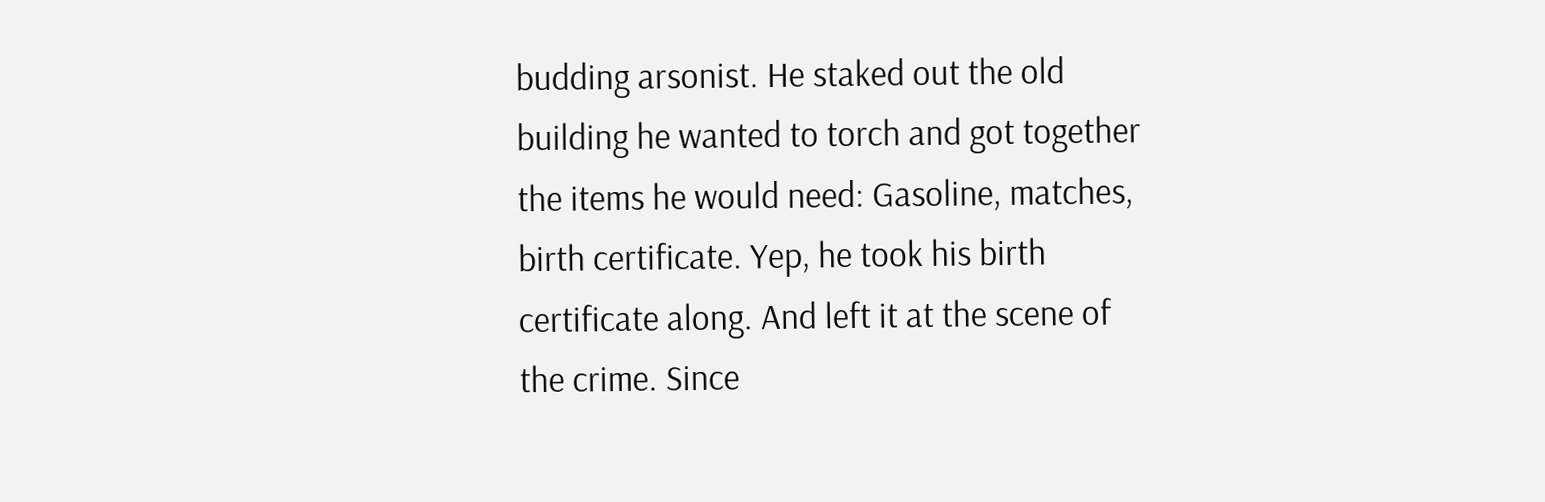budding arsonist. He staked out the old building he wanted to torch and got together the items he would need: Gasoline, matches, birth certificate. Yep, he took his birth certificate along. And left it at the scene of the crime. Since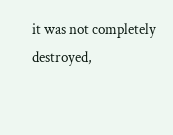it was not completely destroyed,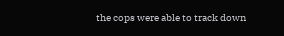the cops were able to track down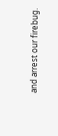and arrest our firebug.